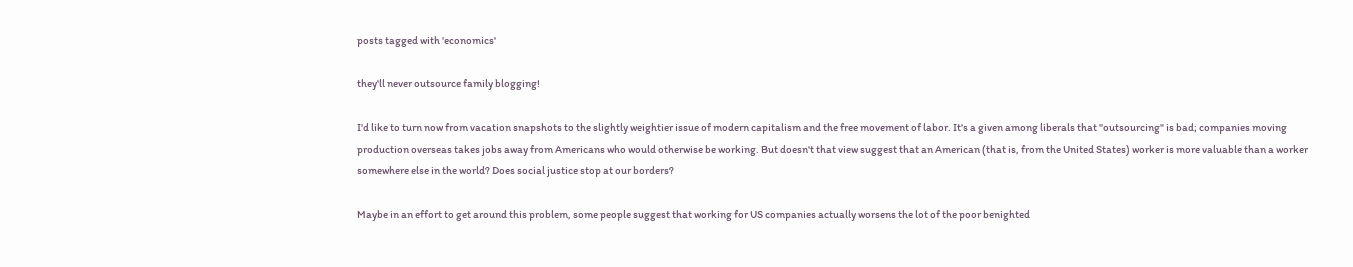posts tagged with 'economics'

they'll never outsource family blogging!

I'd like to turn now from vacation snapshots to the slightly weightier issue of modern capitalism and the free movement of labor. It's a given among liberals that "outsourcing" is bad; companies moving production overseas takes jobs away from Americans who would otherwise be working. But doesn't that view suggest that an American (that is, from the United States) worker is more valuable than a worker somewhere else in the world? Does social justice stop at our borders?

Maybe in an effort to get around this problem, some people suggest that working for US companies actually worsens the lot of the poor benighted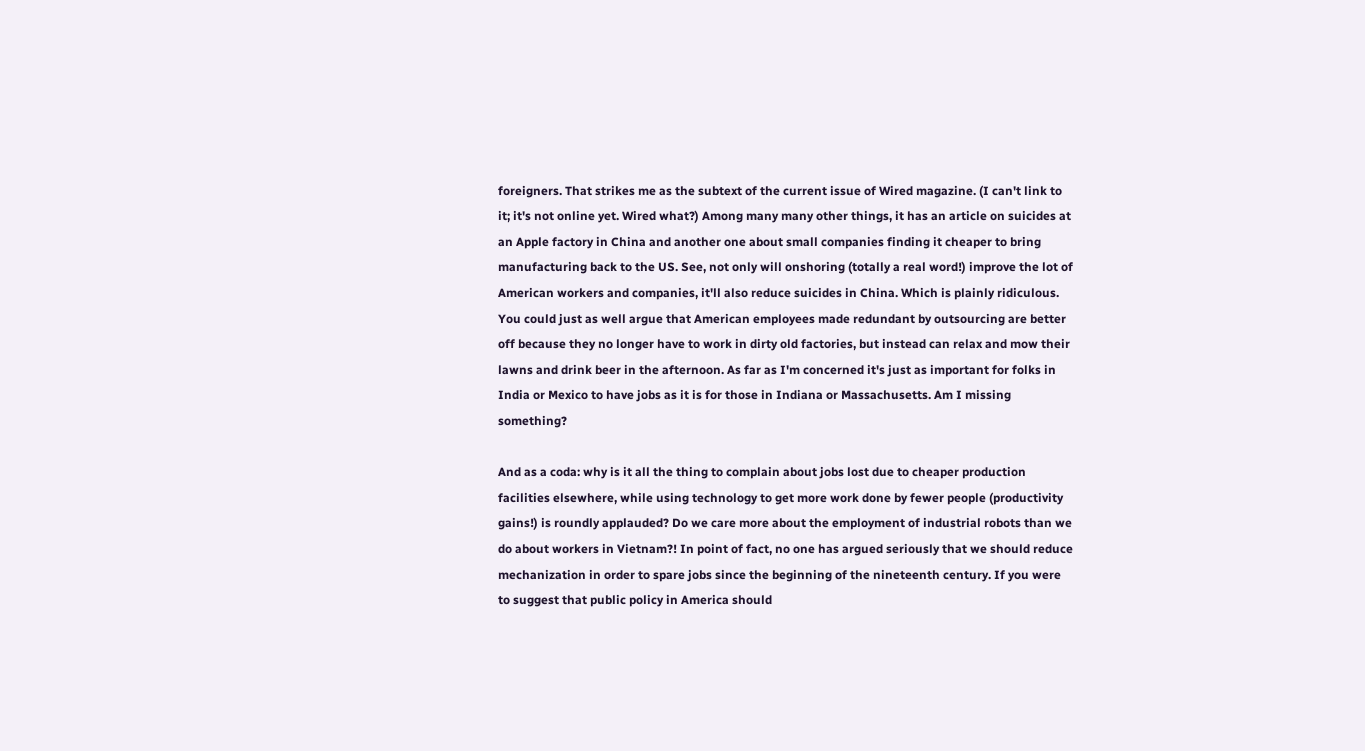foreigners. That strikes me as the subtext of the current issue of Wired magazine. (I can't link to it; it's not online yet. Wired what?) Among many many other things, it has an article on suicides at an Apple factory in China and another one about small companies finding it cheaper to bring manufacturing back to the US. See, not only will onshoring (totally a real word!) improve the lot of American workers and companies, it'll also reduce suicides in China. Which is plainly ridiculous. You could just as well argue that American employees made redundant by outsourcing are better off because they no longer have to work in dirty old factories, but instead can relax and mow their lawns and drink beer in the afternoon. As far as I'm concerned it's just as important for folks in India or Mexico to have jobs as it is for those in Indiana or Massachusetts. Am I missing something?

And as a coda: why is it all the thing to complain about jobs lost due to cheaper production facilities elsewhere, while using technology to get more work done by fewer people (productivity gains!) is roundly applauded? Do we care more about the employment of industrial robots than we do about workers in Vietnam?! In point of fact, no one has argued seriously that we should reduce mechanization in order to spare jobs since the beginning of the nineteenth century. If you were to suggest that public policy in America should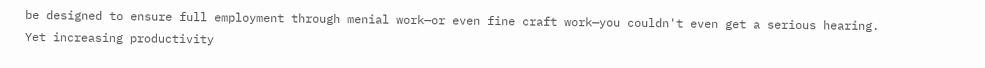be designed to ensure full employment through menial work—or even fine craft work—you couldn't even get a serious hearing. Yet increasing productivity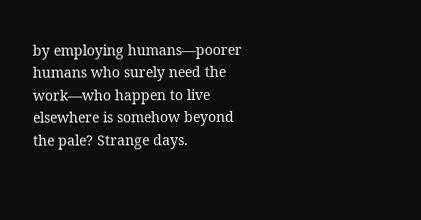by employing humans—poorer humans who surely need the work—who happen to live elsewhere is somehow beyond the pale? Strange days.